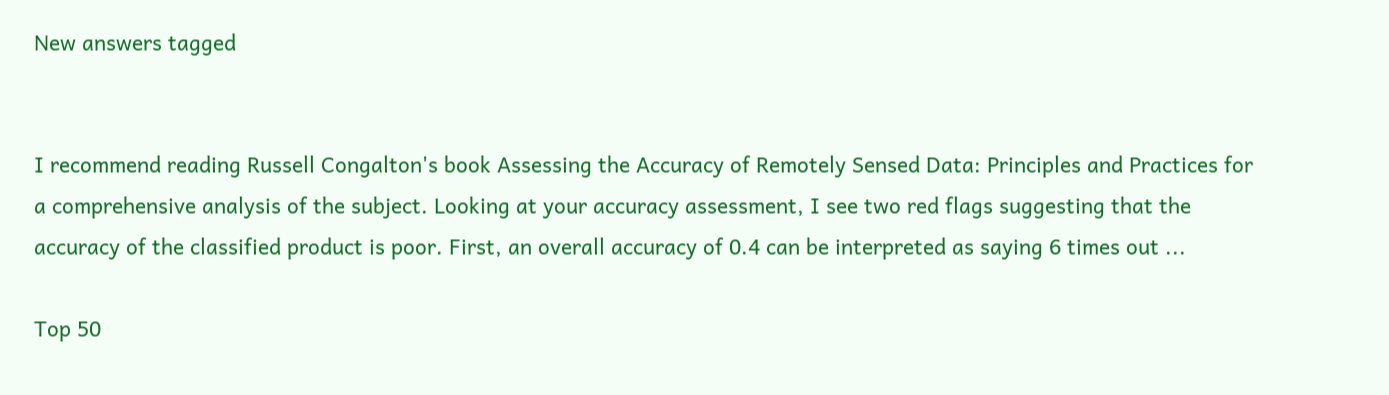New answers tagged


I recommend reading Russell Congalton's book Assessing the Accuracy of Remotely Sensed Data: Principles and Practices for a comprehensive analysis of the subject. Looking at your accuracy assessment, I see two red flags suggesting that the accuracy of the classified product is poor. First, an overall accuracy of 0.4 can be interpreted as saying 6 times out ...

Top 50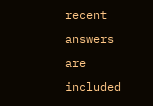recent answers are included